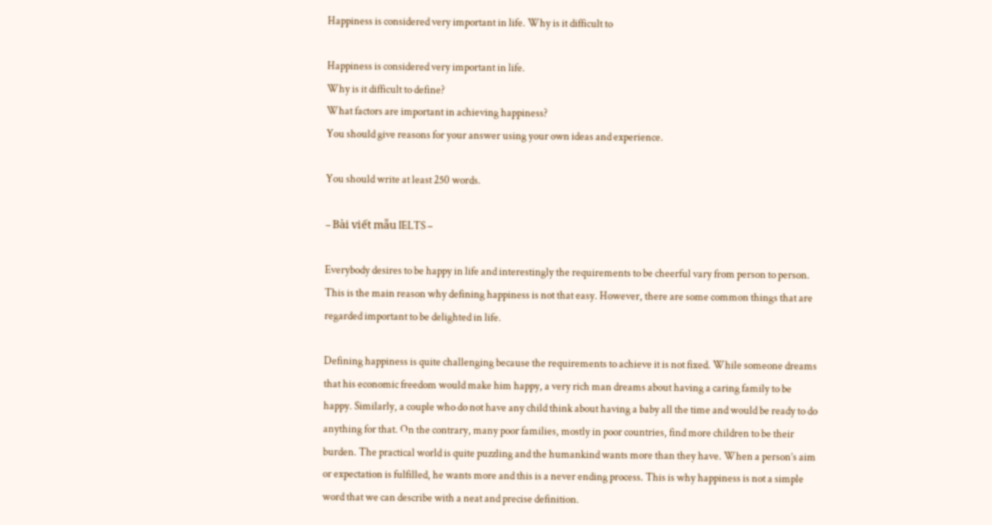Happiness is considered very important in life. Why is it difficult to

Happiness is considered very important in life.
Why is it difficult to define?
What factors are important in achieving happiness?
You should give reasons for your answer using your own ideas and experience.

You should write at least 250 words.

– Bài viết mẫu IELTS –

Everybody desires to be happy in life and interestingly the requirements to be cheerful vary from person to person. This is the main reason why defining happiness is not that easy. However, there are some common things that are regarded important to be delighted in life.

Defining happiness is quite challenging because the requirements to achieve it is not fixed. While someone dreams that his economic freedom would make him happy, a very rich man dreams about having a caring family to be happy. Similarly, a couple who do not have any child think about having a baby all the time and would be ready to do anything for that. On the contrary, many poor families, mostly in poor countries, find more children to be their burden. The practical world is quite puzzling and the humankind wants more than they have. When a person’s aim or expectation is fulfilled, he wants more and this is a never ending process. This is why happiness is not a simple word that we can describe with a neat and precise definition.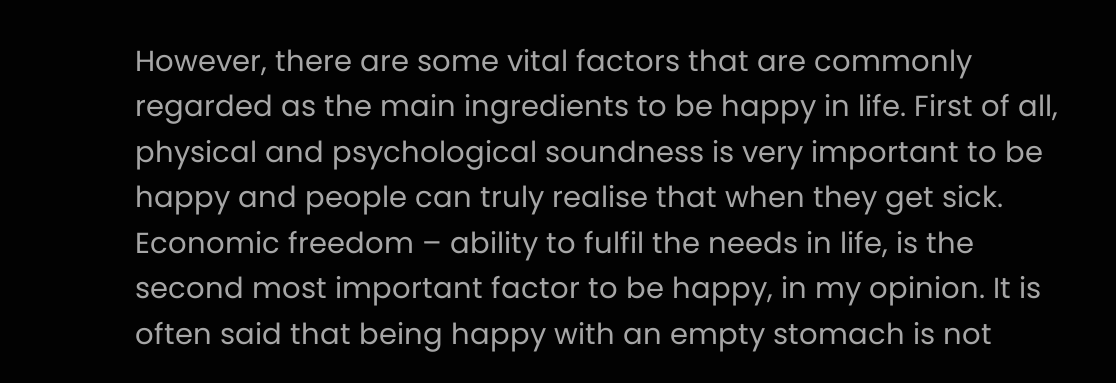However, there are some vital factors that are commonly regarded as the main ingredients to be happy in life. First of all, physical and psychological soundness is very important to be happy and people can truly realise that when they get sick. Economic freedom – ability to fulfil the needs in life, is the second most important factor to be happy, in my opinion. It is often said that being happy with an empty stomach is not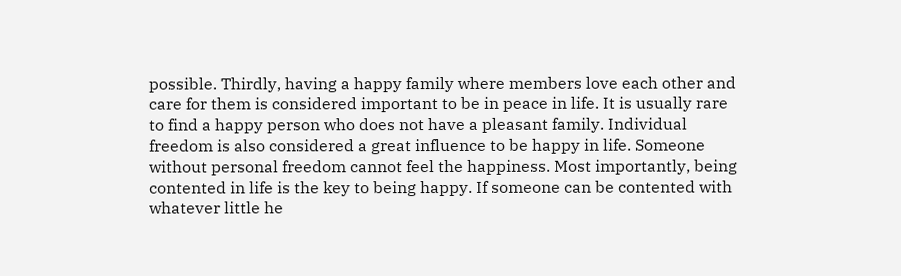possible. Thirdly, having a happy family where members love each other and care for them is considered important to be in peace in life. It is usually rare to find a happy person who does not have a pleasant family. Individual freedom is also considered a great influence to be happy in life. Someone without personal freedom cannot feel the happiness. Most importantly, being contented in life is the key to being happy. If someone can be contented with whatever little he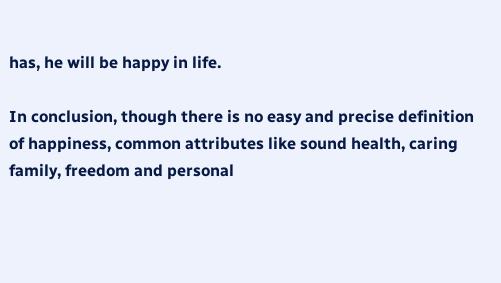has, he will be happy in life.

In conclusion, though there is no easy and precise definition of happiness, common attributes like sound health, caring family, freedom and personal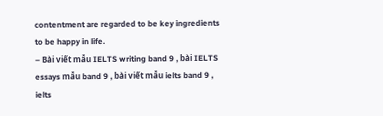contentment are regarded to be key ingredients to be happy in life.
– Bài viết mẫu IELTS writing band 9 , bài IELTS essays mẫu band 9 , bài viết mẫu ielts band 9 , ielts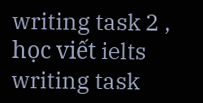writing task 2 , học viết ielts writing task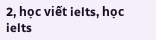2, học viết ielts, học ielts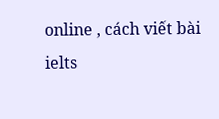online , cách viết bài ielts